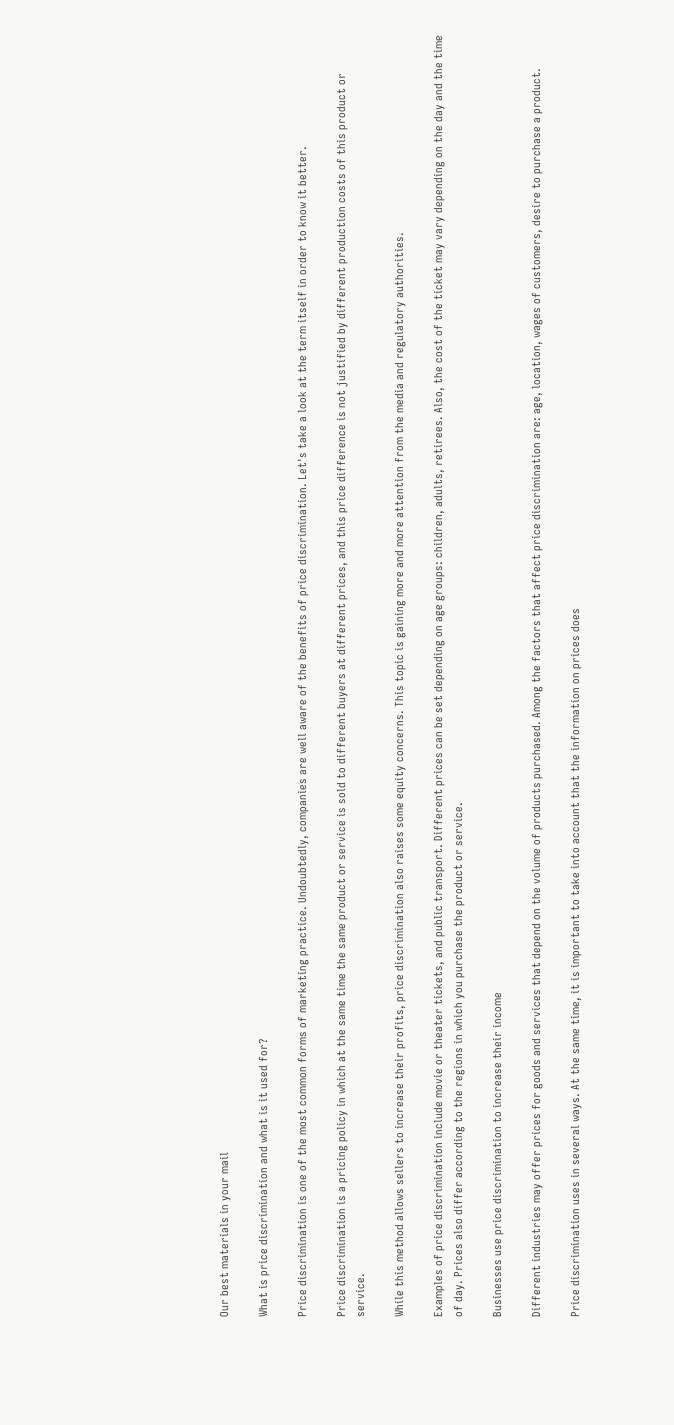Our best materials in your mail

What is price discrimination and what is it used for?

Price discrimination is one of the most common forms of marketing practice. Undoubtedly, companies are well aware of the benefits of price discrimination. Let's take a look at the term itself in order to know it better.

Price discrimination is a pricing policy in which at the same time the same product or service is sold to different buyers at different prices, and this price difference is not justified by different production costs of this product or service.

While this method allows sellers to increase their profits, price discrimination also raises some equity concerns. This topic is gaining more and more attention from the media and regulatory authorities.

Examples of price discrimination include movie or theater tickets, and public transport. Different prices can be set depending on age groups: children, adults, retirees. Also, the cost of the ticket may vary depending on the day and the time of day. Prices also differ according to the regions in which you purchase the product or service.

Businesses use price discrimination to increase their income

Different industries may offer prices for goods and services that depend on the volume of products purchased. Among the factors that affect price discrimination are: age, location, wages of customers, desire to purchase a product.

Price discrimination uses in several ways. At the same time, it is important to take into account that the information on prices does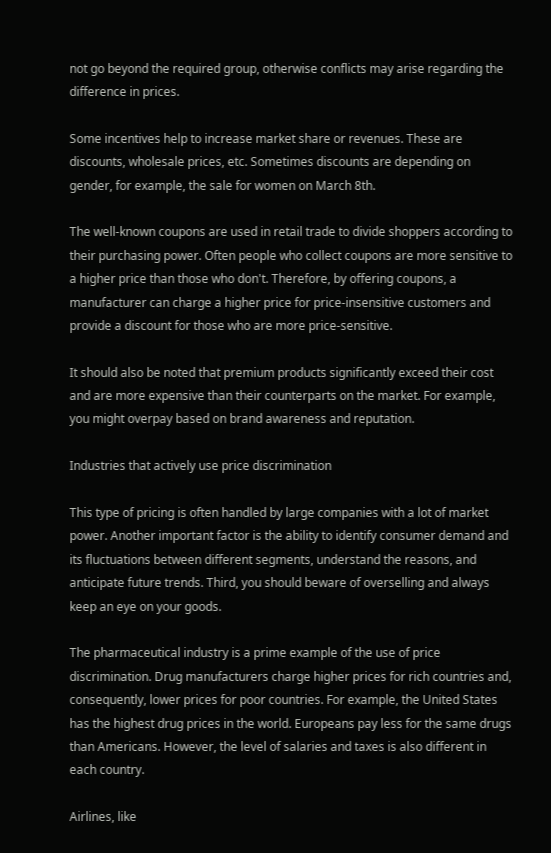not go beyond the required group, otherwise conflicts may arise regarding the difference in prices.

Some incentives help to increase market share or revenues. These are discounts, wholesale prices, etc. Sometimes discounts are depending on gender, for example, the sale for women on March 8th.

The well-known coupons are used in retail trade to divide shoppers according to their purchasing power. Often people who collect coupons are more sensitive to a higher price than those who don't. Therefore, by offering coupons, a manufacturer can charge a higher price for price-insensitive customers and provide a discount for those who are more price-sensitive.

It should also be noted that premium products significantly exceed their cost and are more expensive than their counterparts on the market. For example, you might overpay based on brand awareness and reputation.

Industries that actively use price discrimination

This type of pricing is often handled by large companies with a lot of market power. Another important factor is the ability to identify consumer demand and its fluctuations between different segments, understand the reasons, and anticipate future trends. Third, you should beware of overselling and always keep an eye on your goods.

The pharmaceutical industry is a prime example of the use of price discrimination. Drug manufacturers charge higher prices for rich countries and, consequently, lower prices for poor countries. For example, the United States has the highest drug prices in the world. Europeans pay less for the same drugs than Americans. However, the level of salaries and taxes is also different in each country.

Airlines, like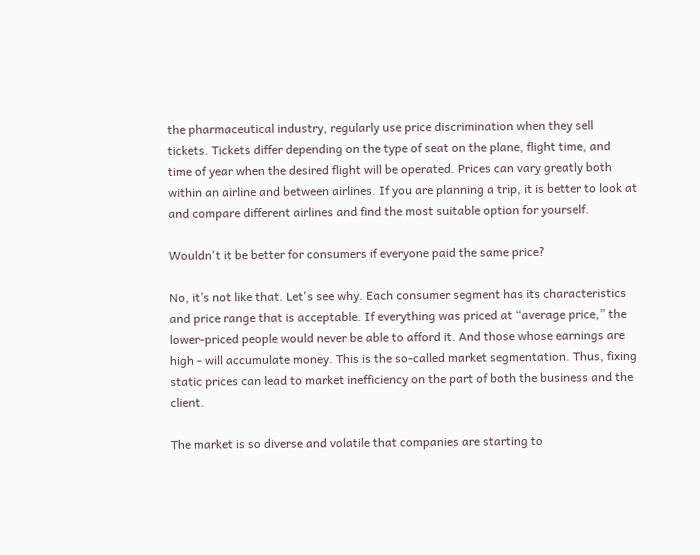the pharmaceutical industry, regularly use price discrimination when they sell tickets. Tickets differ depending on the type of seat on the plane, flight time, and time of year when the desired flight will be operated. Prices can vary greatly both within an airline and between airlines. If you are planning a trip, it is better to look at and compare different airlines and find the most suitable option for yourself.

Wouldn't it be better for consumers if everyone paid the same price?

No, it’s not like that. Let's see why. Each consumer segment has its characteristics and price range that is acceptable. If everything was priced at “average price,” the lower-priced people would never be able to afford it. And those whose earnings are high - will accumulate money. This is the so-called market segmentation. Thus, fixing static prices can lead to market inefficiency on the part of both the business and the client.

The market is so diverse and volatile that companies are starting to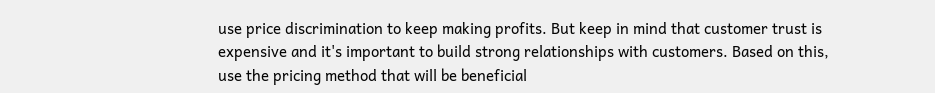use price discrimination to keep making profits. But keep in mind that customer trust is expensive and it's important to build strong relationships with customers. Based on this, use the pricing method that will be beneficial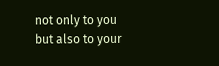not only to you but also to your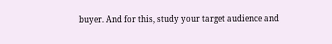buyer. And for this, study your target audience and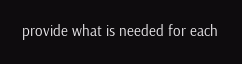provide what is needed for each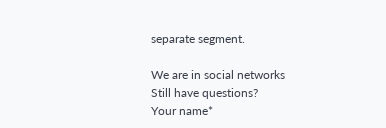separate segment.

We are in social networks
Still have questions?
Your name*